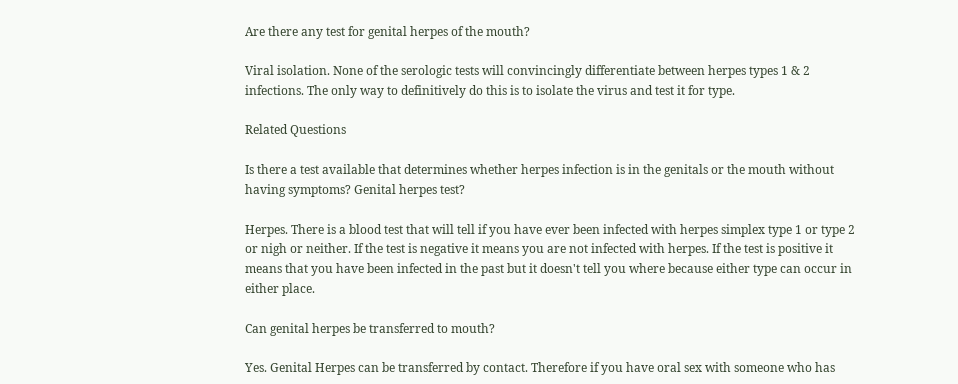Are there any test for genital herpes of the mouth?

Viral isolation. None of the serologic tests will convincingly differentiate between herpes types 1 & 2 infections. The only way to definitively do this is to isolate the virus and test it for type.

Related Questions

Is there a test available that determines whether herpes infection is in the genitals or the mouth without having symptoms? Genital herpes test?

Herpes. There is a blood test that will tell if you have ever been infected with herpes simplex type 1 or type 2 or nigh or neither. If the test is negative it means you are not infected with herpes. If the test is positive it means that you have been infected in the past but it doesn't tell you where because either type can occur in either place.

Can genital herpes be transferred to mouth?

Yes. Genital Herpes can be transferred by contact. Therefore if you have oral sex with someone who has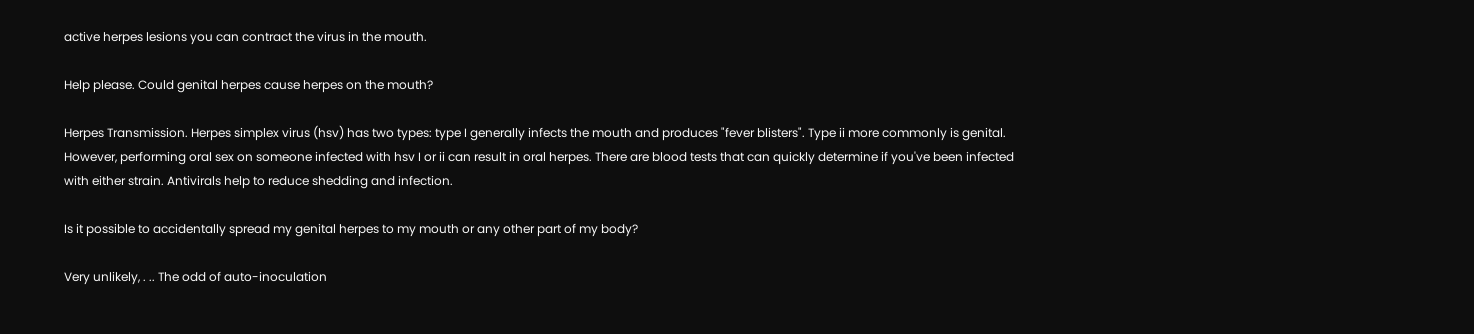active herpes lesions you can contract the virus in the mouth.

Help please. Could genital herpes cause herpes on the mouth?

Herpes Transmission. Herpes simplex virus (hsv) has two types: type I generally infects the mouth and produces "fever blisters". Type ii more commonly is genital. However, performing oral sex on someone infected with hsv I or ii can result in oral herpes. There are blood tests that can quickly determine if you've been infected with either strain. Antivirals help to reduce shedding and infection.

Is it possible to accidentally spread my genital herpes to my mouth or any other part of my body?

Very unlikely, . .. The odd of auto-inoculation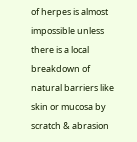of herpes is almost impossible unless there is a local breakdown of natural barriers like skin or mucosa by scratch & abrasion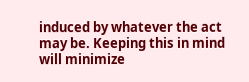induced by whatever the act may be. Keeping this in mind will minimize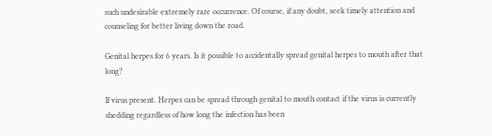such undesirable extremely rare occurrence. Of course, if any doubt, seek timely attention and counseling for better living down the road.

Genital herpes for 6 years. Is it possible to accidentally spread genital herpes to mouth after that long?

If virus present. Herpes can be spread through genital to mouth contact if the virus is currently shedding regardless of how long the infection has been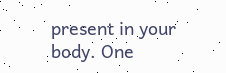present in your body. One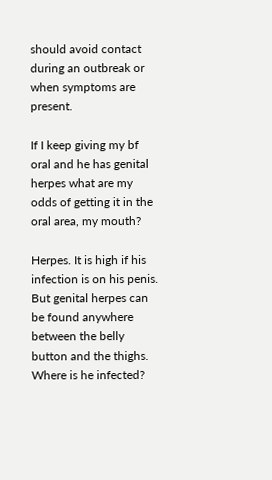should avoid contact during an outbreak or when symptoms are present.

If I keep giving my bf oral and he has genital herpes what are my odds of getting it in the oral area, my mouth?

Herpes. It is high if his infection is on his penis. But genital herpes can be found anywhere between the belly button and the thighs. Where is he infected?